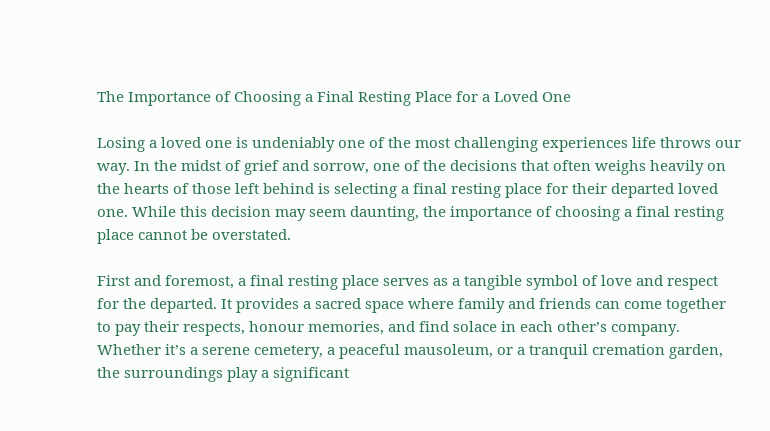The Importance of Choosing a Final Resting Place for a Loved One

Losing a loved one is undeniably one of the most challenging experiences life throws our way. In the midst of grief and sorrow, one of the decisions that often weighs heavily on the hearts of those left behind is selecting a final resting place for their departed loved one. While this decision may seem daunting, the importance of choosing a final resting place cannot be overstated.

First and foremost, a final resting place serves as a tangible symbol of love and respect for the departed. It provides a sacred space where family and friends can come together to pay their respects, honour memories, and find solace in each other’s company. Whether it’s a serene cemetery, a peaceful mausoleum, or a tranquil cremation garden, the surroundings play a significant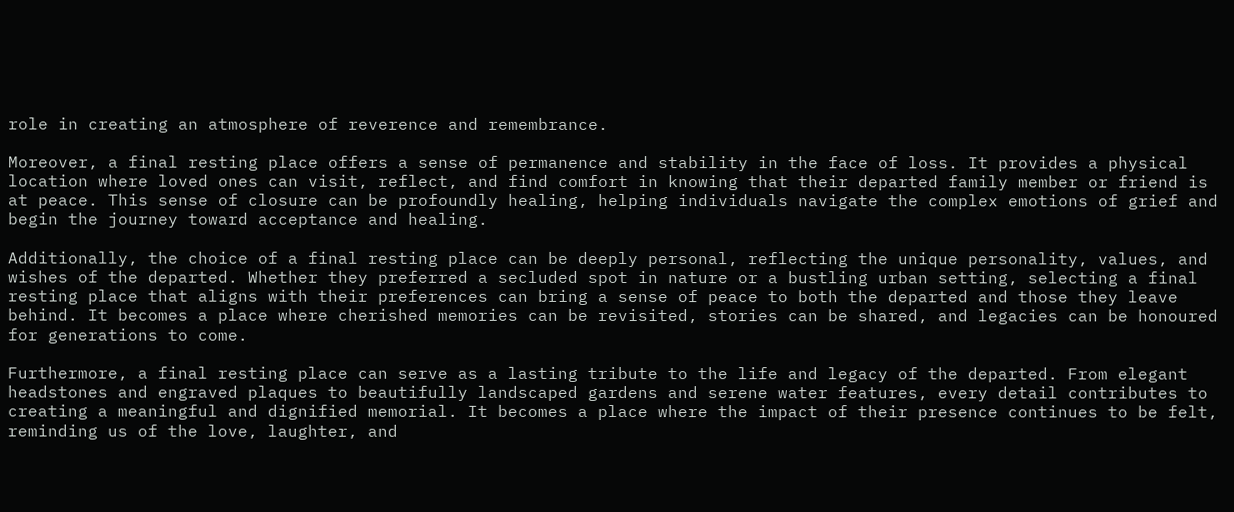role in creating an atmosphere of reverence and remembrance.

Moreover, a final resting place offers a sense of permanence and stability in the face of loss. It provides a physical location where loved ones can visit, reflect, and find comfort in knowing that their departed family member or friend is at peace. This sense of closure can be profoundly healing, helping individuals navigate the complex emotions of grief and begin the journey toward acceptance and healing.

Additionally, the choice of a final resting place can be deeply personal, reflecting the unique personality, values, and wishes of the departed. Whether they preferred a secluded spot in nature or a bustling urban setting, selecting a final resting place that aligns with their preferences can bring a sense of peace to both the departed and those they leave behind. It becomes a place where cherished memories can be revisited, stories can be shared, and legacies can be honoured for generations to come.

Furthermore, a final resting place can serve as a lasting tribute to the life and legacy of the departed. From elegant headstones and engraved plaques to beautifully landscaped gardens and serene water features, every detail contributes to creating a meaningful and dignified memorial. It becomes a place where the impact of their presence continues to be felt, reminding us of the love, laughter, and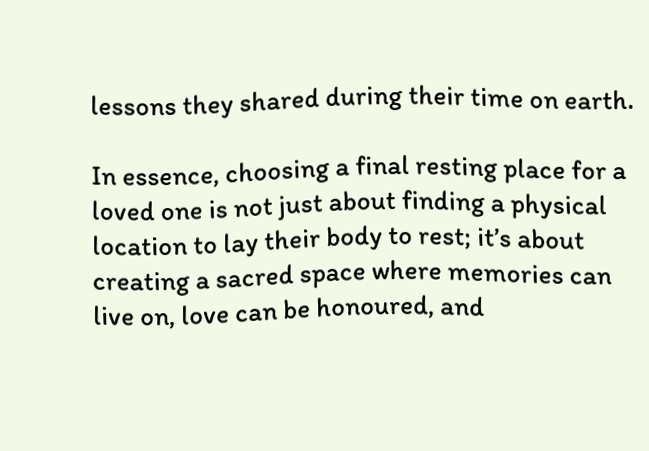lessons they shared during their time on earth.

In essence, choosing a final resting place for a loved one is not just about finding a physical location to lay their body to rest; it’s about creating a sacred space where memories can live on, love can be honoured, and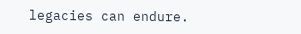legacies can endure.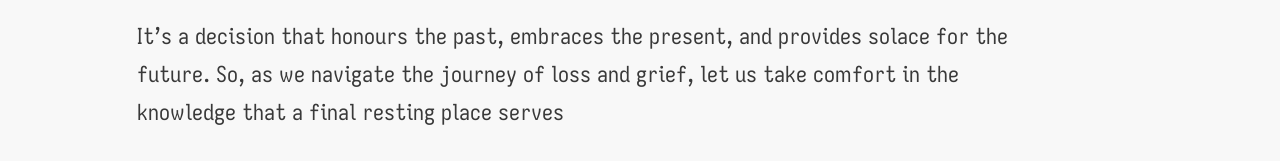It’s a decision that honours the past, embraces the present, and provides solace for the future. So, as we navigate the journey of loss and grief, let us take comfort in the knowledge that a final resting place serves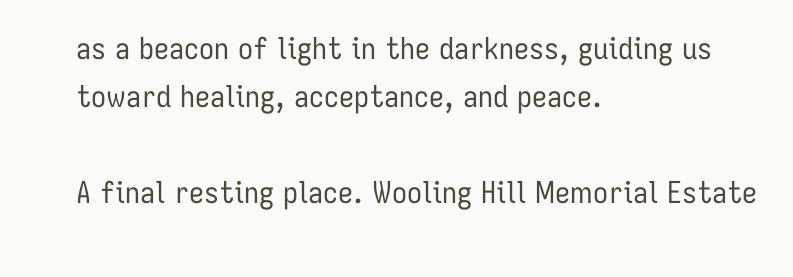as a beacon of light in the darkness, guiding us toward healing, acceptance, and peace.

A final resting place. Wooling Hill Memorial Estate